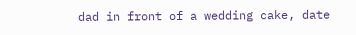dad in front of a wedding cake, date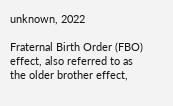unknown, 2022

Fraternal Birth Order (FBO) effect, also referred to as the older brother effect,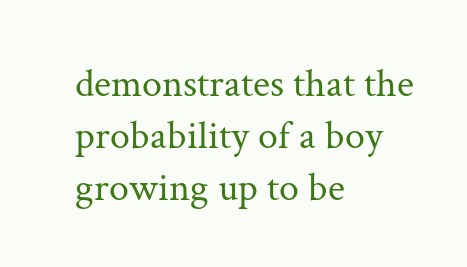demonstrates that the probability of a boy growing up to be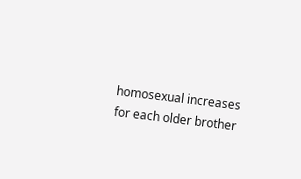homosexual increases for each older brother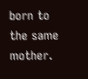born to the same mother.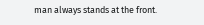man always stands at the front.